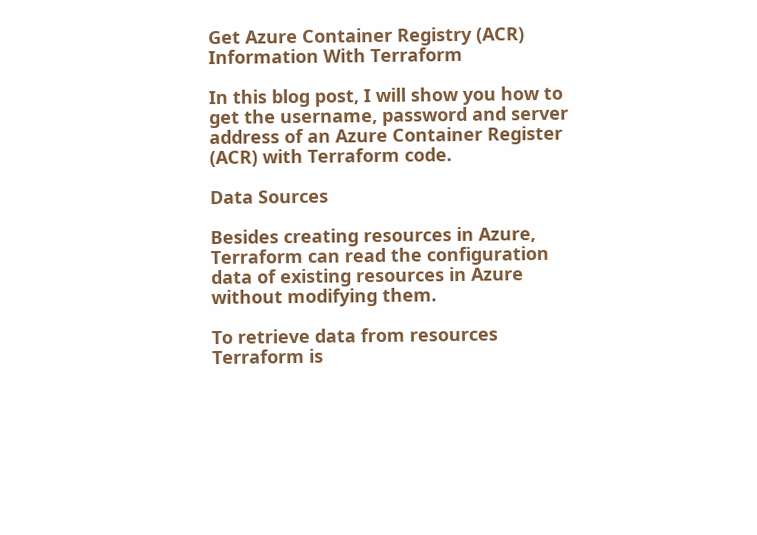Get Azure Container Registry (ACR) Information With Terraform

In this blog post, I will show you how to get the username, password and server address of an Azure Container Register (ACR) with Terraform code.

Data Sources

Besides creating resources in Azure, Terraform can read the configuration data of existing resources in Azure without modifying them.

To retrieve data from resources Terraform is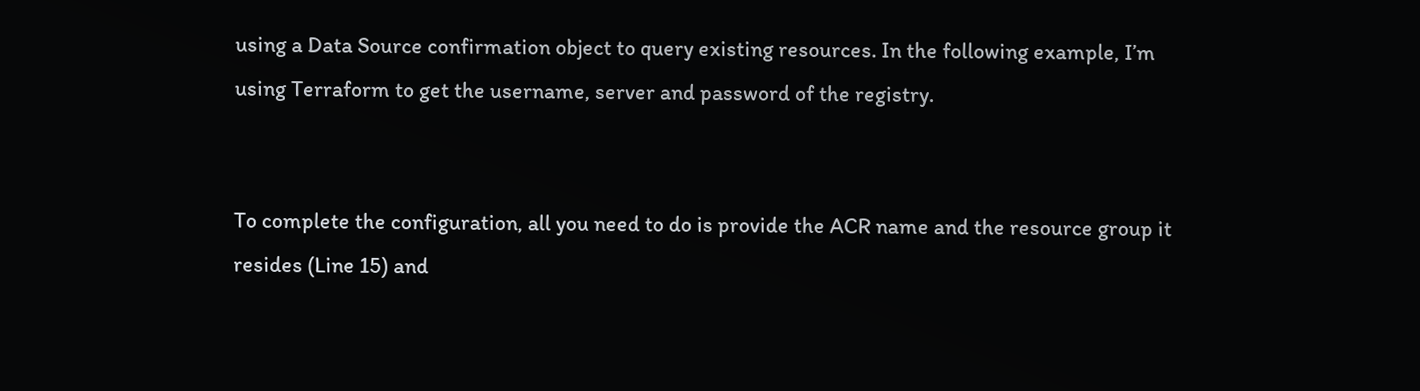using a Data Source confirmation object to query existing resources. In the following example, I’m using Terraform to get the username, server and password of the registry.


To complete the configuration, all you need to do is provide the ACR name and the resource group it resides (Line 15) and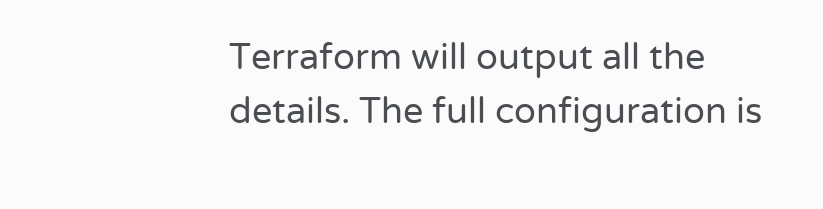Terraform will output all the details. The full configuration is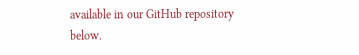available in our GitHub repository below.